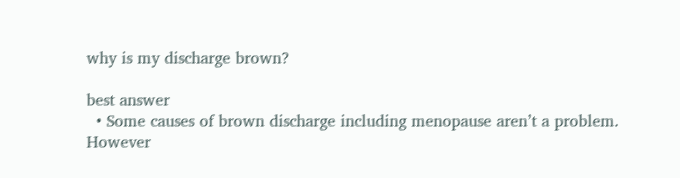why is my discharge brown?

best answer
  • Some causes of brown discharge including menopause aren’t a problem. However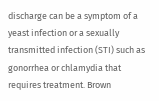discharge can be a symptom of a yeast infection or a sexually transmitted infection (STI) such as gonorrhea or chlamydia that requires treatment. Brown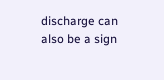discharge can also be a sign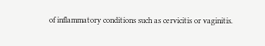of inflammatory conditions such as cervicitis or vaginitis.